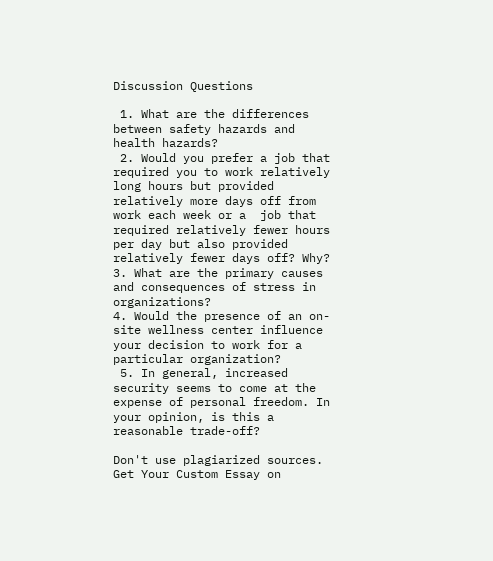Discussion Questions

 1. What are the differences between safety hazards and health hazards?
 2. Would you prefer a job that required you to work relatively long hours but provided relatively more days off from work each week or a  job that required relatively fewer hours per day but also provided relatively fewer days off? Why?
3. What are the primary causes and consequences of stress in organizations?
4. Would the presence of an on-site wellness center influence your decision to work for a particular organization?
 5. In general, increased security seems to come at the expense of personal freedom. In your opinion, is this a reasonable trade-off?

Don't use plagiarized sources. Get Your Custom Essay on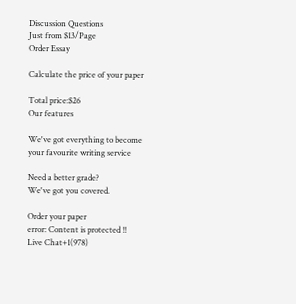Discussion Questions
Just from $13/Page
Order Essay

Calculate the price of your paper

Total price:$26
Our features

We've got everything to become your favourite writing service

Need a better grade?
We've got you covered.

Order your paper
error: Content is protected !!
Live Chat+1(978)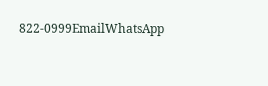822-0999EmailWhatsApp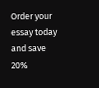Order your essay today and save 20%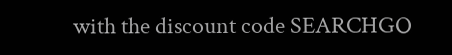with the discount code SEARCHGO